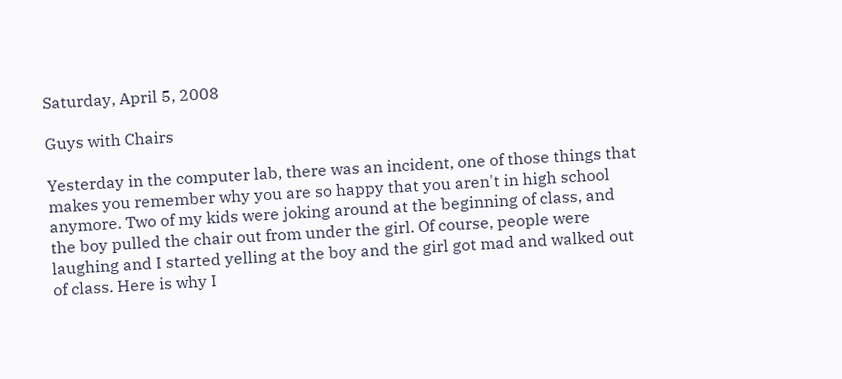Saturday, April 5, 2008

Guys with Chairs

Yesterday in the computer lab, there was an incident, one of those things that makes you remember why you are so happy that you aren't in high school anymore. Two of my kids were joking around at the beginning of class, and the boy pulled the chair out from under the girl. Of course, people were laughing and I started yelling at the boy and the girl got mad and walked out of class. Here is why I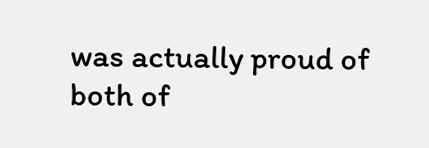was actually proud of both of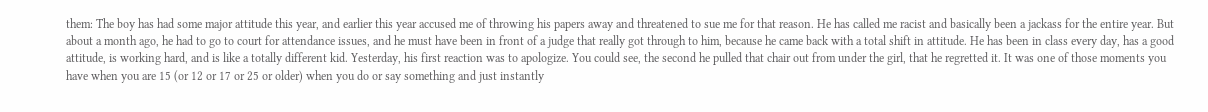them: The boy has had some major attitude this year, and earlier this year accused me of throwing his papers away and threatened to sue me for that reason. He has called me racist and basically been a jackass for the entire year. But about a month ago, he had to go to court for attendance issues, and he must have been in front of a judge that really got through to him, because he came back with a total shift in attitude. He has been in class every day, has a good attitude, is working hard, and is like a totally different kid. Yesterday, his first reaction was to apologize. You could see, the second he pulled that chair out from under the girl, that he regretted it. It was one of those moments you have when you are 15 (or 12 or 17 or 25 or older) when you do or say something and just instantly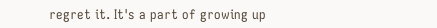regret it. It's a part of growing up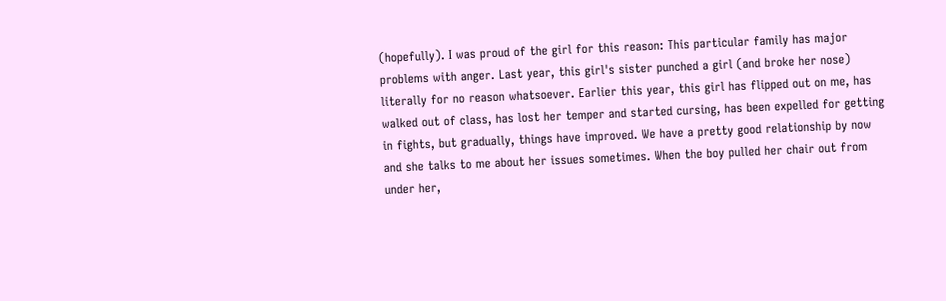(hopefully). I was proud of the girl for this reason: This particular family has major problems with anger. Last year, this girl's sister punched a girl (and broke her nose) literally for no reason whatsoever. Earlier this year, this girl has flipped out on me, has walked out of class, has lost her temper and started cursing, has been expelled for getting in fights, but gradually, things have improved. We have a pretty good relationship by now and she talks to me about her issues sometimes. When the boy pulled her chair out from under her,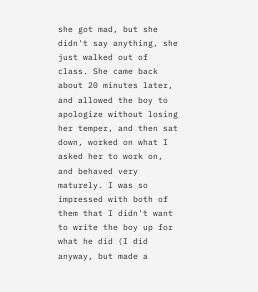she got mad, but she didn't say anything, she just walked out of class. She came back about 20 minutes later, and allowed the boy to apologize without losing her temper, and then sat down, worked on what I asked her to work on, and behaved very maturely. I was so impressed with both of them that I didn't want to write the boy up for what he did (I did anyway, but made a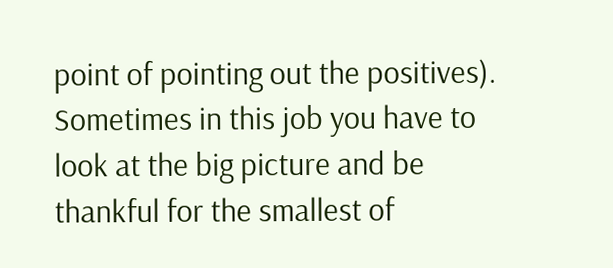point of pointing out the positives). Sometimes in this job you have to look at the big picture and be thankful for the smallest of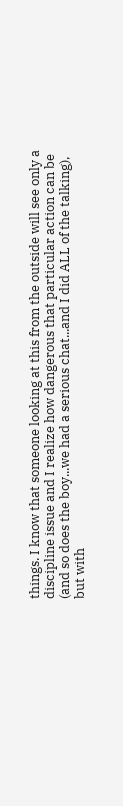things. I know that someone looking at this from the outside will see only a discipline issue and I realize how dangerous that particular action can be (and so does the boy...we had a serious chat...and I did ALL of the talking), but with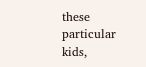these particular kids,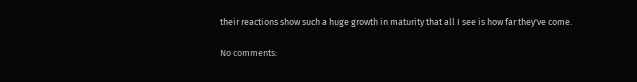their reactions show such a huge growth in maturity that all I see is how far they've come.

No comments: